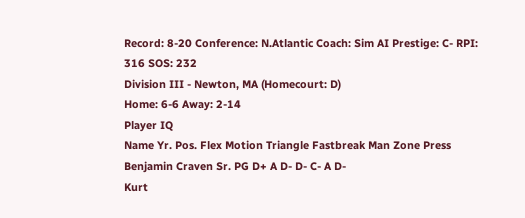Record: 8-20 Conference: N.Atlantic Coach: Sim AI Prestige: C- RPI: 316 SOS: 232
Division III - Newton, MA (Homecourt: D)
Home: 6-6 Away: 2-14
Player IQ
Name Yr. Pos. Flex Motion Triangle Fastbreak Man Zone Press
Benjamin Craven Sr. PG D+ A D- D- C- A D-
Kurt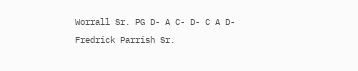Worrall Sr. PG D- A C- D- C A D-
Fredrick Parrish Sr.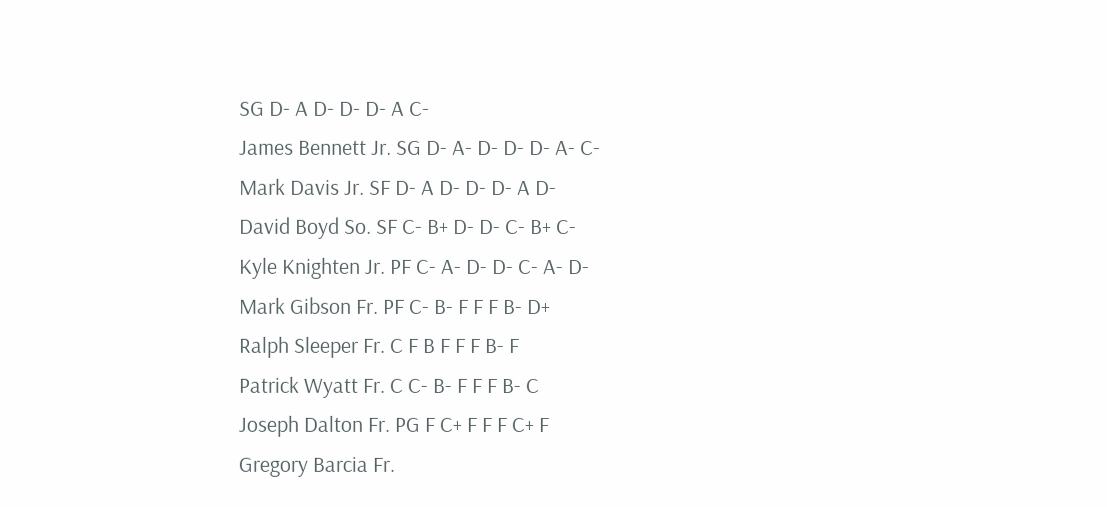SG D- A D- D- D- A C-
James Bennett Jr. SG D- A- D- D- D- A- C-
Mark Davis Jr. SF D- A D- D- D- A D-
David Boyd So. SF C- B+ D- D- C- B+ C-
Kyle Knighten Jr. PF C- A- D- D- C- A- D-
Mark Gibson Fr. PF C- B- F F F B- D+
Ralph Sleeper Fr. C F B F F F B- F
Patrick Wyatt Fr. C C- B- F F F B- C
Joseph Dalton Fr. PG F C+ F F F C+ F
Gregory Barcia Fr.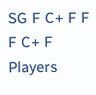SG F C+ F F F C+ F
Players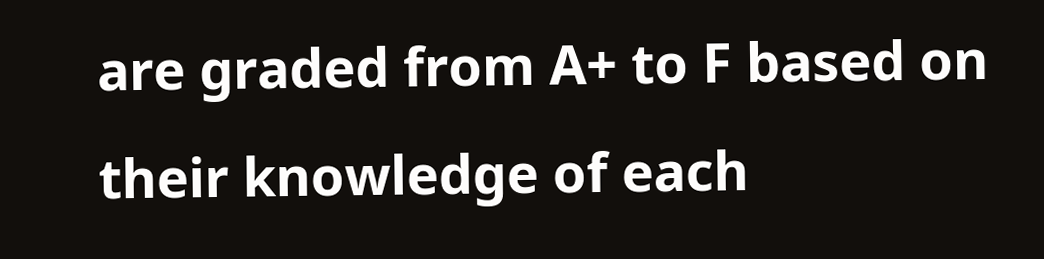are graded from A+ to F based on their knowledge of each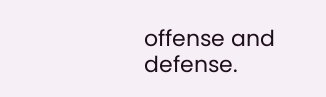offense and defense.